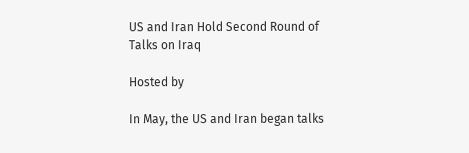US and Iran Hold Second Round of Talks on Iraq

Hosted by

In May, the US and Iran began talks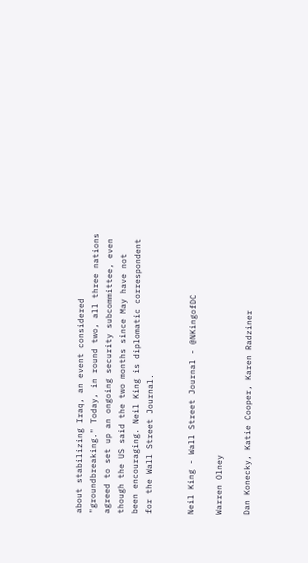about stabilizing Iraq, an event considered "groundbreaking." Today, in round two, all three nations agreed to set up an ongoing security subcommittee, even though the US said the two months since May have not been encouraging. Neil King is diplomatic correspondent for the Wall Street Journal.


Neil King - Wall Street Journal - @NKingofDC

Warren Olney

Dan Konecky, Katie Cooper, Karen Radziner